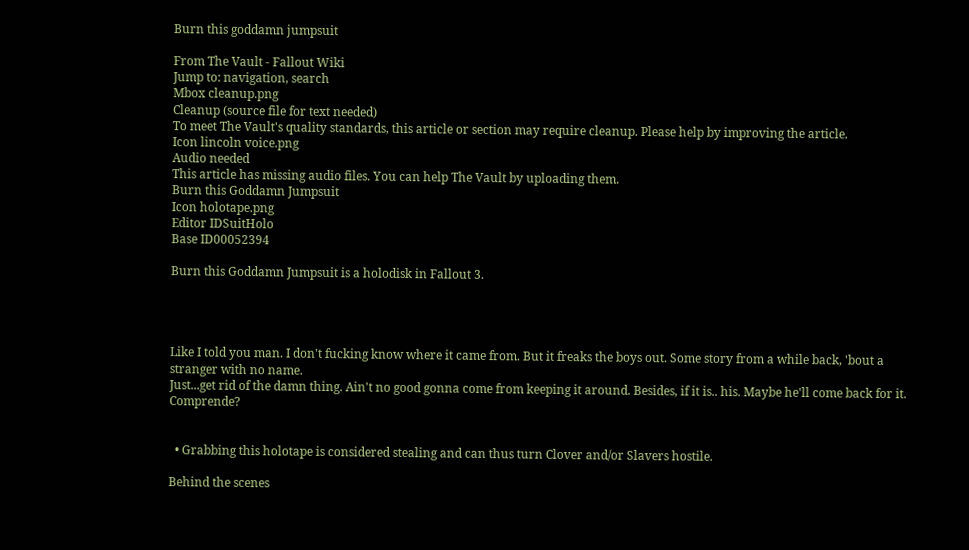Burn this goddamn jumpsuit

From The Vault - Fallout Wiki
Jump to: navigation, search
Mbox cleanup.png
Cleanup (source file for text needed)
To meet The Vault's quality standards, this article or section may require cleanup. Please help by improving the article.
Icon lincoln voice.png
Audio needed
This article has missing audio files. You can help The Vault by uploading them.
Burn this Goddamn Jumpsuit
Icon holotape.png
Editor IDSuitHolo
Base ID00052394

Burn this Goddamn Jumpsuit is a holodisk in Fallout 3.




Like I told you man. I don't fucking know where it came from. But it freaks the boys out. Some story from a while back, 'bout a stranger with no name.
Just...get rid of the damn thing. Ain't no good gonna come from keeping it around. Besides, if it is.. his. Maybe he'll come back for it. Comprende?


  • Grabbing this holotape is considered stealing and can thus turn Clover and/or Slavers hostile.

Behind the scenes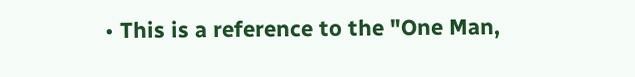• This is a reference to the "One Man,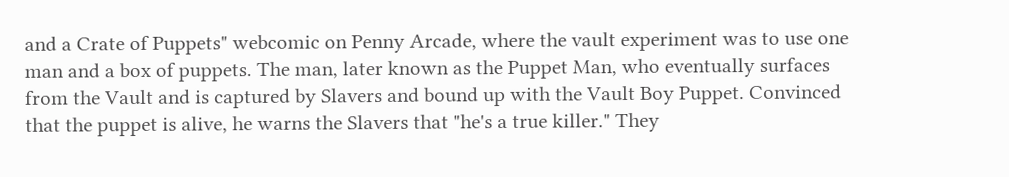and a Crate of Puppets" webcomic on Penny Arcade, where the vault experiment was to use one man and a box of puppets. The man, later known as the Puppet Man, who eventually surfaces from the Vault and is captured by Slavers and bound up with the Vault Boy Puppet. Convinced that the puppet is alive, he warns the Slavers that "he's a true killer." They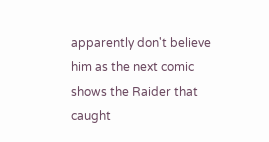apparently don't believe him as the next comic shows the Raider that caught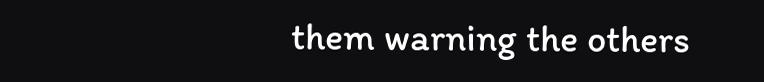them warning the others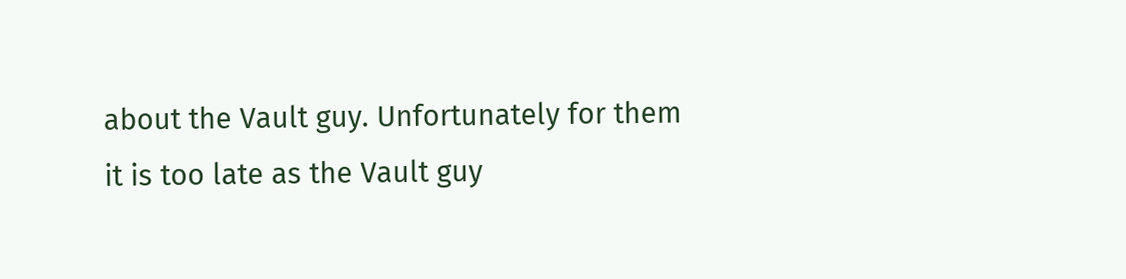about the Vault guy. Unfortunately for them it is too late as the Vault guy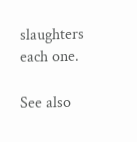slaughters each one.

See also